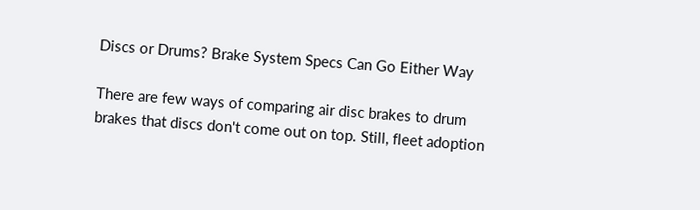Discs or Drums? Brake System Specs Can Go Either Way

There are few ways of comparing air disc brakes to drum brakes that discs don't come out on top. Still, fleet adoption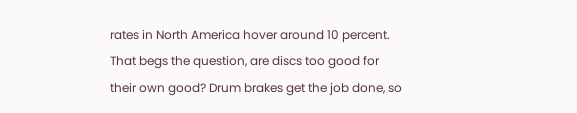rates in North America hover around 10 percent. That begs the question, are discs too good for their own good? Drum brakes get the job done, so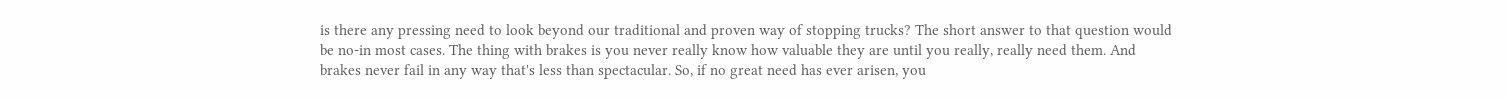is there any pressing need to look beyond our traditional and proven way of stopping trucks? The short answer to that question would be no-in most cases. The thing with brakes is you never really know how valuable they are until you really, really need them. And brakes never fail in any way that's less than spectacular. So, if no great need has ever arisen, you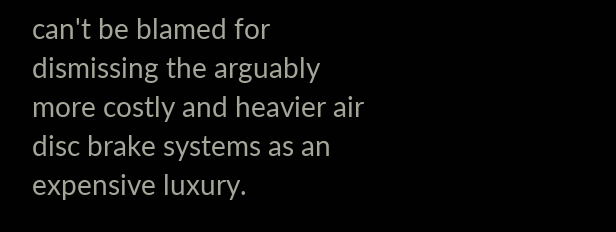can't be blamed for dismissing the arguably more costly and heavier air disc brake systems as an expensive luxury.